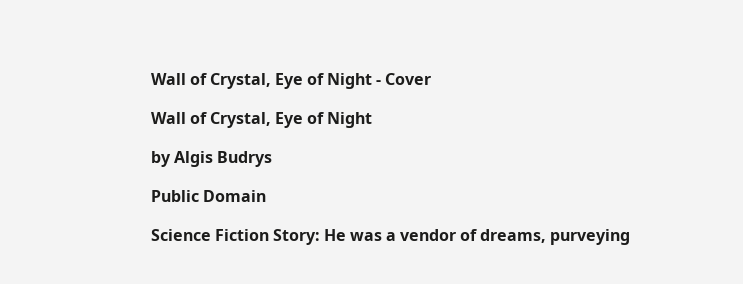Wall of Crystal, Eye of Night - Cover

Wall of Crystal, Eye of Night

by Algis Budrys

Public Domain

Science Fiction Story: He was a vendor of dreams, purveying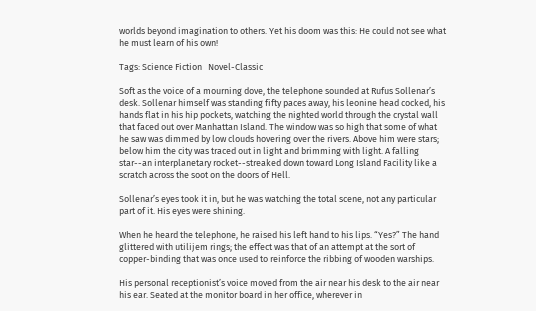worlds beyond imagination to others. Yet his doom was this: He could not see what he must learn of his own!

Tags: Science Fiction   Novel-Classic

Soft as the voice of a mourning dove, the telephone sounded at Rufus Sollenar’s desk. Sollenar himself was standing fifty paces away, his leonine head cocked, his hands flat in his hip pockets, watching the nighted world through the crystal wall that faced out over Manhattan Island. The window was so high that some of what he saw was dimmed by low clouds hovering over the rivers. Above him were stars; below him the city was traced out in light and brimming with light. A falling star--an interplanetary rocket--streaked down toward Long Island Facility like a scratch across the soot on the doors of Hell.

Sollenar’s eyes took it in, but he was watching the total scene, not any particular part of it. His eyes were shining.

When he heard the telephone, he raised his left hand to his lips. “Yes?” The hand glittered with utilijem rings; the effect was that of an attempt at the sort of copper-binding that was once used to reinforce the ribbing of wooden warships.

His personal receptionist’s voice moved from the air near his desk to the air near his ear. Seated at the monitor board in her office, wherever in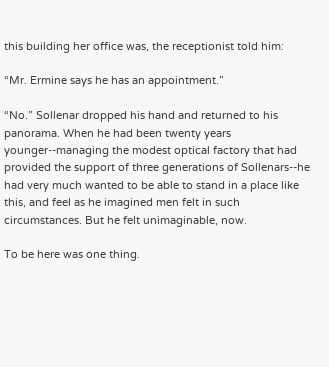this building her office was, the receptionist told him:

“Mr. Ermine says he has an appointment.”

“No.” Sollenar dropped his hand and returned to his panorama. When he had been twenty years younger--managing the modest optical factory that had provided the support of three generations of Sollenars--he had very much wanted to be able to stand in a place like this, and feel as he imagined men felt in such circumstances. But he felt unimaginable, now.

To be here was one thing.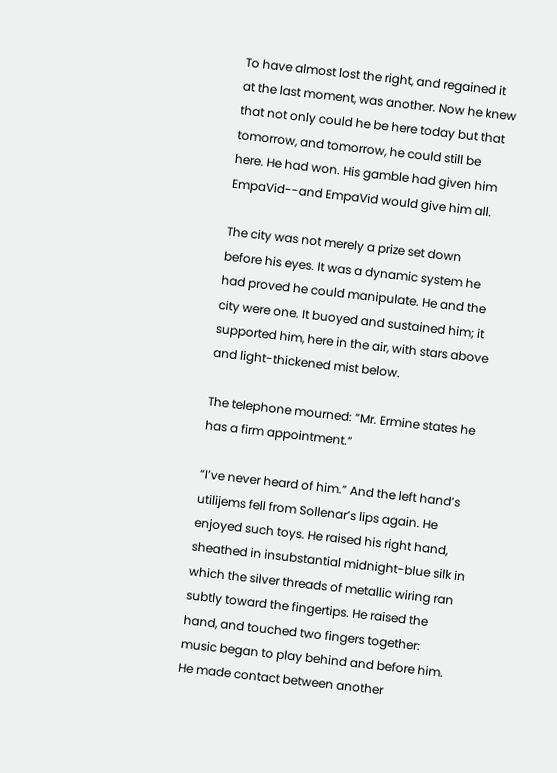To have almost lost the right, and regained it at the last moment, was another. Now he knew that not only could he be here today but that tomorrow, and tomorrow, he could still be here. He had won. His gamble had given him EmpaVid--and EmpaVid would give him all.

The city was not merely a prize set down before his eyes. It was a dynamic system he had proved he could manipulate. He and the city were one. It buoyed and sustained him; it supported him, here in the air, with stars above and light-thickened mist below.

The telephone mourned: “Mr. Ermine states he has a firm appointment.”

“I’ve never heard of him.” And the left hand’s utilijems fell from Sollenar’s lips again. He enjoyed such toys. He raised his right hand, sheathed in insubstantial midnight-blue silk in which the silver threads of metallic wiring ran subtly toward the fingertips. He raised the hand, and touched two fingers together: music began to play behind and before him. He made contact between another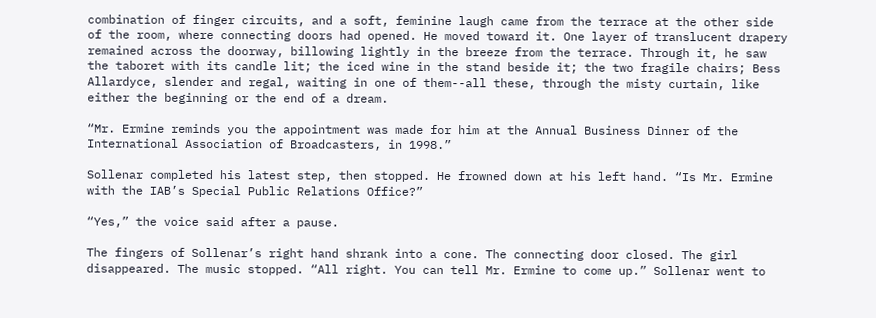combination of finger circuits, and a soft, feminine laugh came from the terrace at the other side of the room, where connecting doors had opened. He moved toward it. One layer of translucent drapery remained across the doorway, billowing lightly in the breeze from the terrace. Through it, he saw the taboret with its candle lit; the iced wine in the stand beside it; the two fragile chairs; Bess Allardyce, slender and regal, waiting in one of them--all these, through the misty curtain, like either the beginning or the end of a dream.

“Mr. Ermine reminds you the appointment was made for him at the Annual Business Dinner of the International Association of Broadcasters, in 1998.”

Sollenar completed his latest step, then stopped. He frowned down at his left hand. “Is Mr. Ermine with the IAB’s Special Public Relations Office?”

“Yes,” the voice said after a pause.

The fingers of Sollenar’s right hand shrank into a cone. The connecting door closed. The girl disappeared. The music stopped. “All right. You can tell Mr. Ermine to come up.” Sollenar went to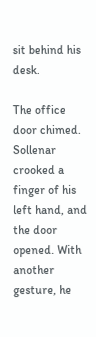sit behind his desk.

The office door chimed. Sollenar crooked a finger of his left hand, and the door opened. With another gesture, he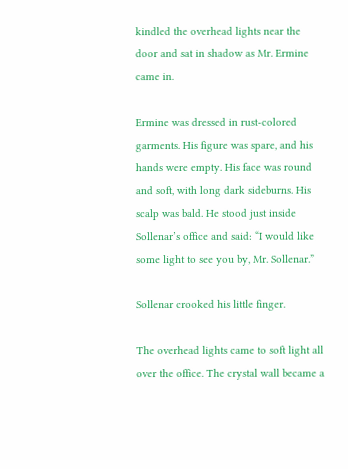kindled the overhead lights near the door and sat in shadow as Mr. Ermine came in.

Ermine was dressed in rust-colored garments. His figure was spare, and his hands were empty. His face was round and soft, with long dark sideburns. His scalp was bald. He stood just inside Sollenar’s office and said: “I would like some light to see you by, Mr. Sollenar.”

Sollenar crooked his little finger.

The overhead lights came to soft light all over the office. The crystal wall became a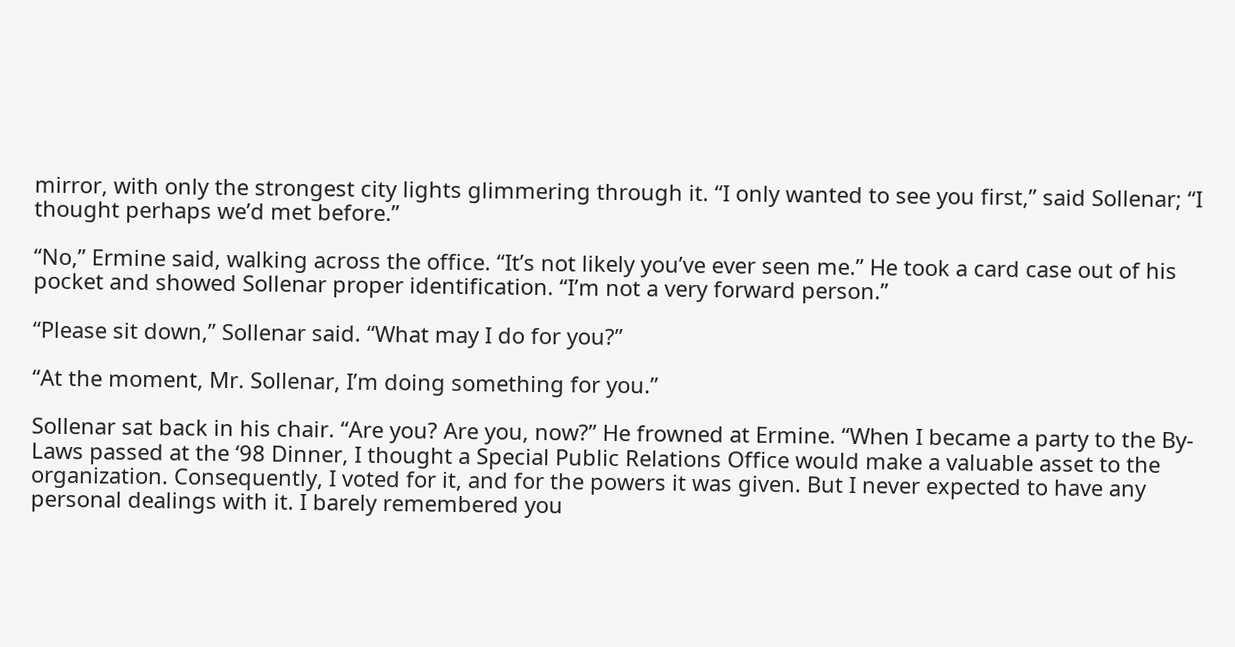mirror, with only the strongest city lights glimmering through it. “I only wanted to see you first,” said Sollenar; “I thought perhaps we’d met before.”

“No,” Ermine said, walking across the office. “It’s not likely you’ve ever seen me.” He took a card case out of his pocket and showed Sollenar proper identification. “I’m not a very forward person.”

“Please sit down,” Sollenar said. “What may I do for you?”

“At the moment, Mr. Sollenar, I’m doing something for you.”

Sollenar sat back in his chair. “Are you? Are you, now?” He frowned at Ermine. “When I became a party to the By-Laws passed at the ‘98 Dinner, I thought a Special Public Relations Office would make a valuable asset to the organization. Consequently, I voted for it, and for the powers it was given. But I never expected to have any personal dealings with it. I barely remembered you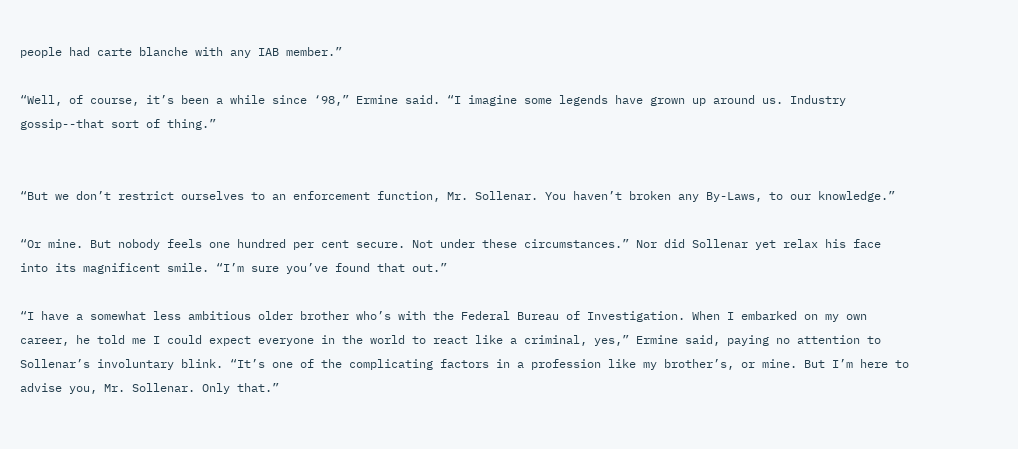people had carte blanche with any IAB member.”

“Well, of course, it’s been a while since ‘98,” Ermine said. “I imagine some legends have grown up around us. Industry gossip--that sort of thing.”


“But we don’t restrict ourselves to an enforcement function, Mr. Sollenar. You haven’t broken any By-Laws, to our knowledge.”

“Or mine. But nobody feels one hundred per cent secure. Not under these circumstances.” Nor did Sollenar yet relax his face into its magnificent smile. “I’m sure you’ve found that out.”

“I have a somewhat less ambitious older brother who’s with the Federal Bureau of Investigation. When I embarked on my own career, he told me I could expect everyone in the world to react like a criminal, yes,” Ermine said, paying no attention to Sollenar’s involuntary blink. “It’s one of the complicating factors in a profession like my brother’s, or mine. But I’m here to advise you, Mr. Sollenar. Only that.”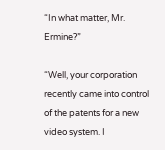“In what matter, Mr. Ermine?”

“Well, your corporation recently came into control of the patents for a new video system. I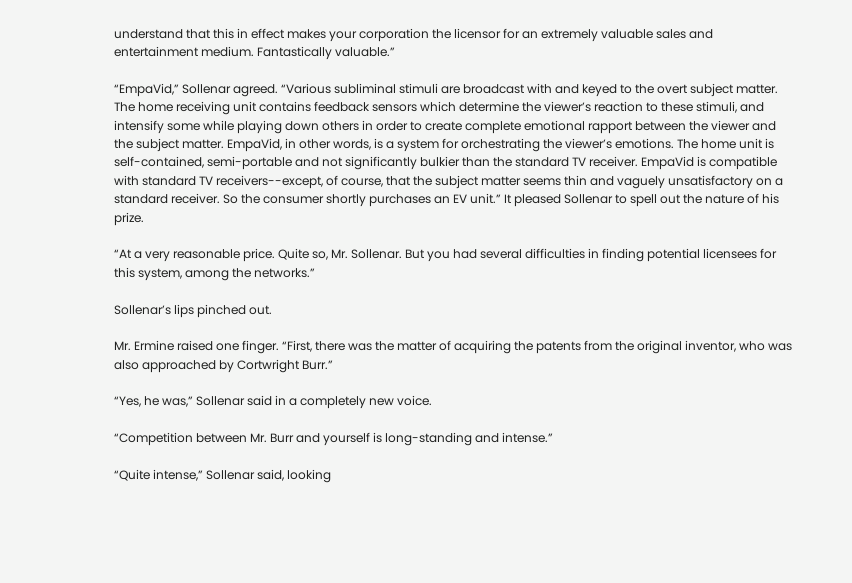understand that this in effect makes your corporation the licensor for an extremely valuable sales and entertainment medium. Fantastically valuable.”

“EmpaVid,” Sollenar agreed. “Various subliminal stimuli are broadcast with and keyed to the overt subject matter. The home receiving unit contains feedback sensors which determine the viewer’s reaction to these stimuli, and intensify some while playing down others in order to create complete emotional rapport between the viewer and the subject matter. EmpaVid, in other words, is a system for orchestrating the viewer’s emotions. The home unit is self-contained, semi-portable and not significantly bulkier than the standard TV receiver. EmpaVid is compatible with standard TV receivers--except, of course, that the subject matter seems thin and vaguely unsatisfactory on a standard receiver. So the consumer shortly purchases an EV unit.” It pleased Sollenar to spell out the nature of his prize.

“At a very reasonable price. Quite so, Mr. Sollenar. But you had several difficulties in finding potential licensees for this system, among the networks.”

Sollenar’s lips pinched out.

Mr. Ermine raised one finger. “First, there was the matter of acquiring the patents from the original inventor, who was also approached by Cortwright Burr.”

“Yes, he was,” Sollenar said in a completely new voice.

“Competition between Mr. Burr and yourself is long-standing and intense.”

“Quite intense,” Sollenar said, looking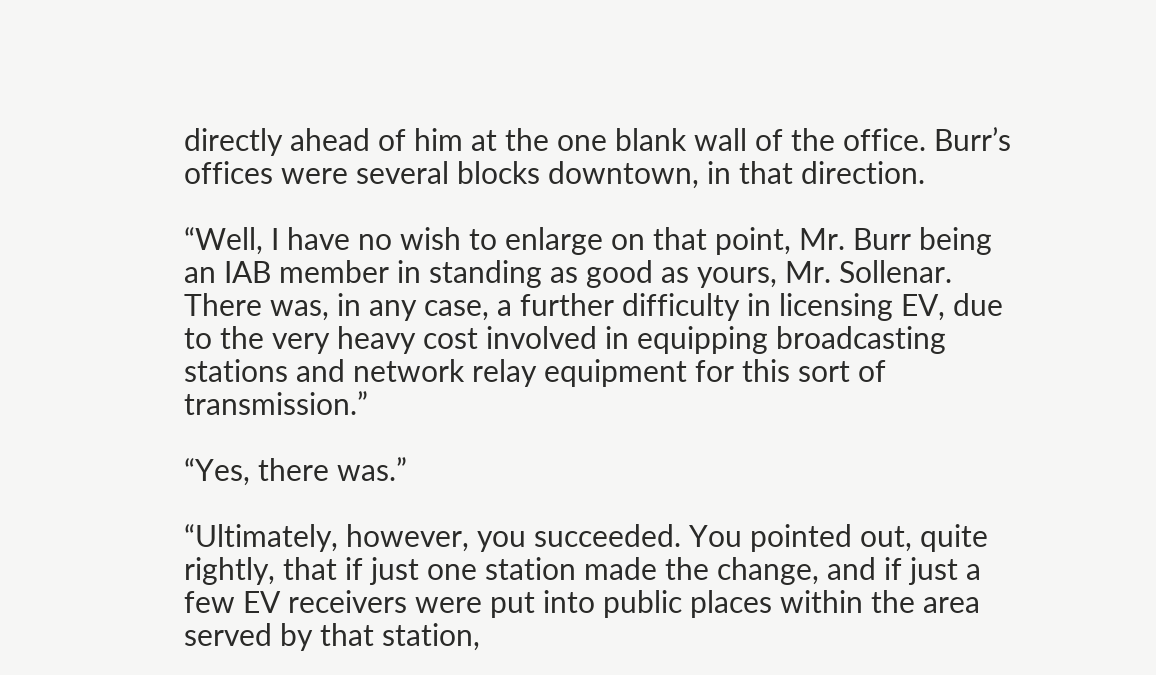directly ahead of him at the one blank wall of the office. Burr’s offices were several blocks downtown, in that direction.

“Well, I have no wish to enlarge on that point, Mr. Burr being an IAB member in standing as good as yours, Mr. Sollenar. There was, in any case, a further difficulty in licensing EV, due to the very heavy cost involved in equipping broadcasting stations and network relay equipment for this sort of transmission.”

“Yes, there was.”

“Ultimately, however, you succeeded. You pointed out, quite rightly, that if just one station made the change, and if just a few EV receivers were put into public places within the area served by that station,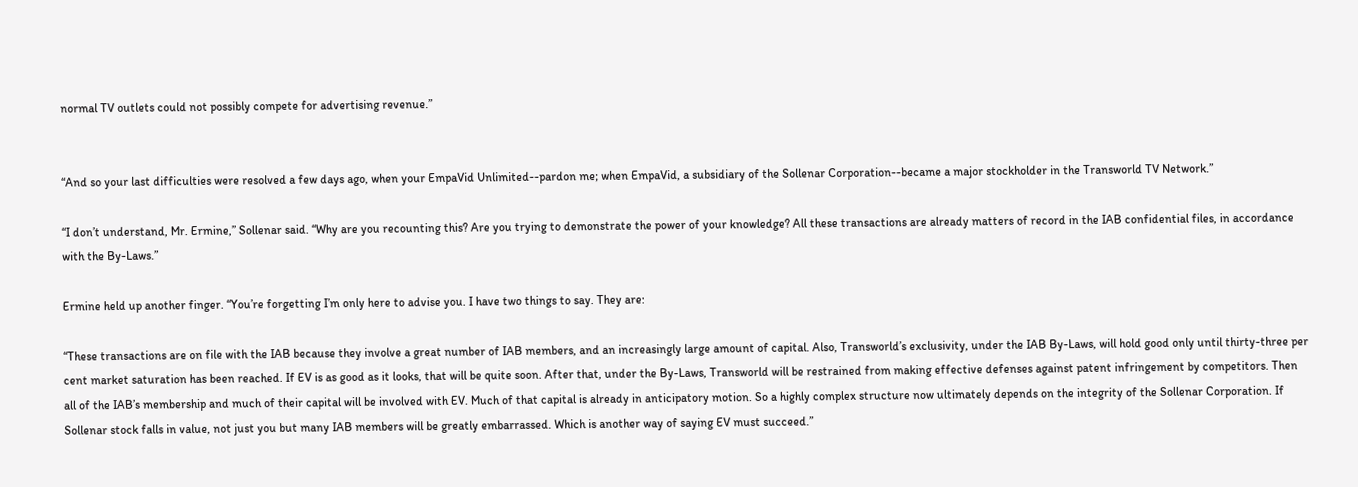normal TV outlets could not possibly compete for advertising revenue.”


“And so your last difficulties were resolved a few days ago, when your EmpaVid Unlimited--pardon me; when EmpaVid, a subsidiary of the Sollenar Corporation--became a major stockholder in the Transworld TV Network.”

“I don’t understand, Mr. Ermine,” Sollenar said. “Why are you recounting this? Are you trying to demonstrate the power of your knowledge? All these transactions are already matters of record in the IAB confidential files, in accordance with the By-Laws.”

Ermine held up another finger. “You’re forgetting I’m only here to advise you. I have two things to say. They are:

“These transactions are on file with the IAB because they involve a great number of IAB members, and an increasingly large amount of capital. Also, Transworld’s exclusivity, under the IAB By-Laws, will hold good only until thirty-three per cent market saturation has been reached. If EV is as good as it looks, that will be quite soon. After that, under the By-Laws, Transworld will be restrained from making effective defenses against patent infringement by competitors. Then all of the IAB’s membership and much of their capital will be involved with EV. Much of that capital is already in anticipatory motion. So a highly complex structure now ultimately depends on the integrity of the Sollenar Corporation. If Sollenar stock falls in value, not just you but many IAB members will be greatly embarrassed. Which is another way of saying EV must succeed.”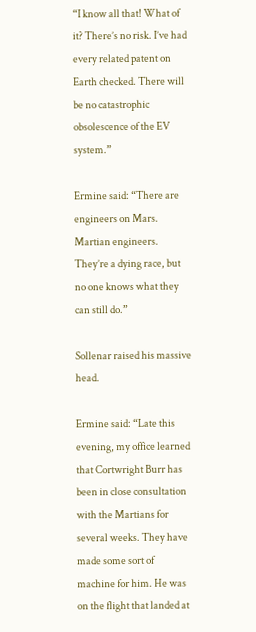“I know all that! What of it? There’s no risk. I’ve had every related patent on Earth checked. There will be no catastrophic obsolescence of the EV system.”

Ermine said: “There are engineers on Mars. Martian engineers. They’re a dying race, but no one knows what they can still do.”

Sollenar raised his massive head.

Ermine said: “Late this evening, my office learned that Cortwright Burr has been in close consultation with the Martians for several weeks. They have made some sort of machine for him. He was on the flight that landed at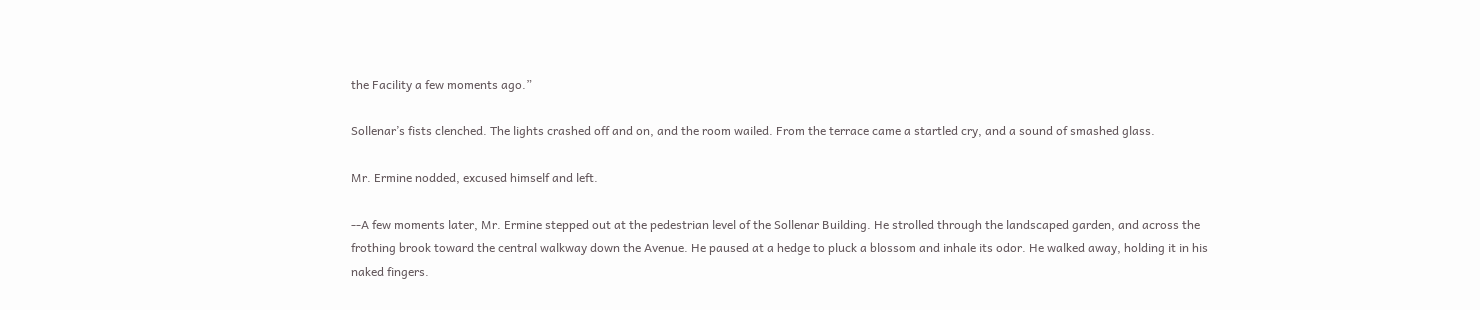the Facility a few moments ago.”

Sollenar’s fists clenched. The lights crashed off and on, and the room wailed. From the terrace came a startled cry, and a sound of smashed glass.

Mr. Ermine nodded, excused himself and left.

--A few moments later, Mr. Ermine stepped out at the pedestrian level of the Sollenar Building. He strolled through the landscaped garden, and across the frothing brook toward the central walkway down the Avenue. He paused at a hedge to pluck a blossom and inhale its odor. He walked away, holding it in his naked fingers.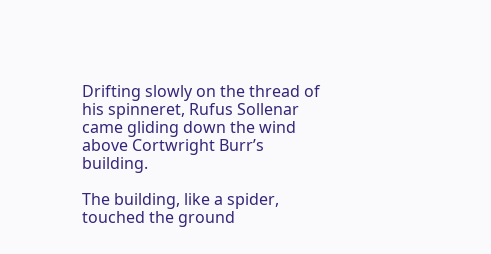Drifting slowly on the thread of his spinneret, Rufus Sollenar came gliding down the wind above Cortwright Burr’s building.

The building, like a spider, touched the ground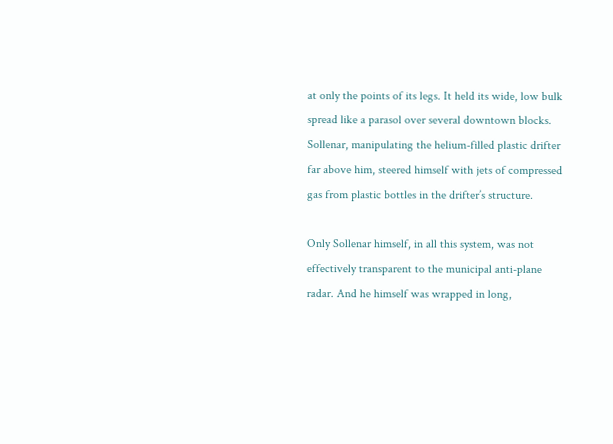at only the points of its legs. It held its wide, low bulk spread like a parasol over several downtown blocks. Sollenar, manipulating the helium-filled plastic drifter far above him, steered himself with jets of compressed gas from plastic bottles in the drifter’s structure.

Only Sollenar himself, in all this system, was not effectively transparent to the municipal anti-plane radar. And he himself was wrapped in long,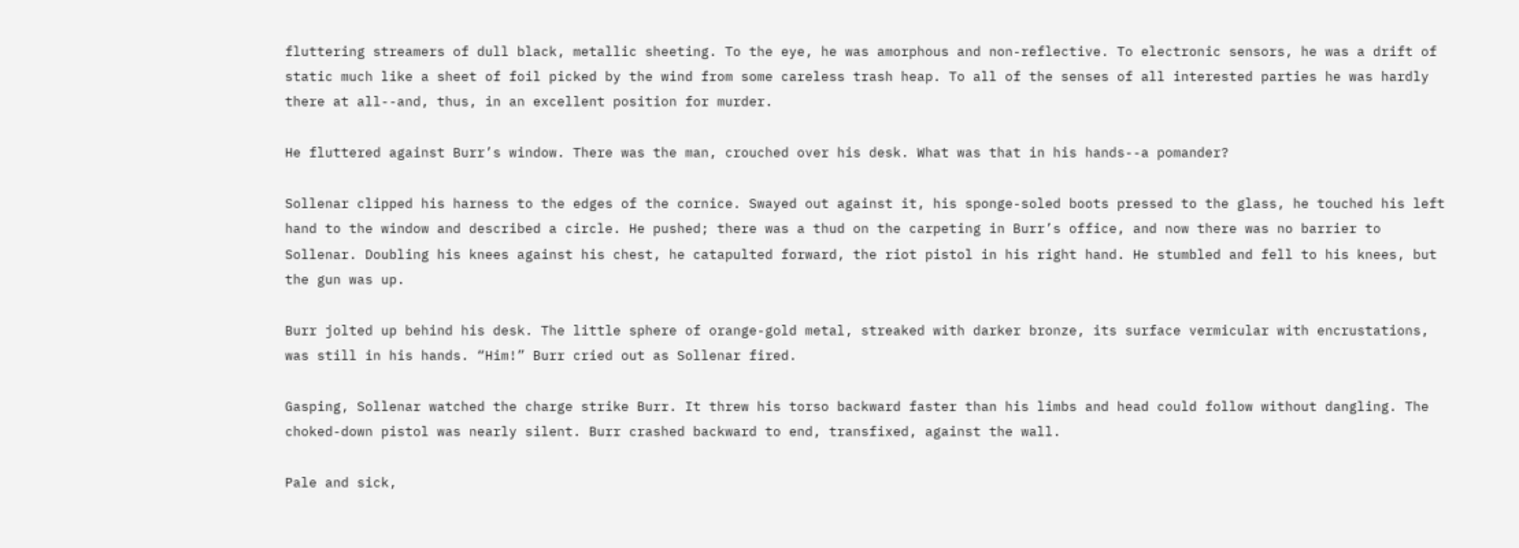fluttering streamers of dull black, metallic sheeting. To the eye, he was amorphous and non-reflective. To electronic sensors, he was a drift of static much like a sheet of foil picked by the wind from some careless trash heap. To all of the senses of all interested parties he was hardly there at all--and, thus, in an excellent position for murder.

He fluttered against Burr’s window. There was the man, crouched over his desk. What was that in his hands--a pomander?

Sollenar clipped his harness to the edges of the cornice. Swayed out against it, his sponge-soled boots pressed to the glass, he touched his left hand to the window and described a circle. He pushed; there was a thud on the carpeting in Burr’s office, and now there was no barrier to Sollenar. Doubling his knees against his chest, he catapulted forward, the riot pistol in his right hand. He stumbled and fell to his knees, but the gun was up.

Burr jolted up behind his desk. The little sphere of orange-gold metal, streaked with darker bronze, its surface vermicular with encrustations, was still in his hands. “Him!” Burr cried out as Sollenar fired.

Gasping, Sollenar watched the charge strike Burr. It threw his torso backward faster than his limbs and head could follow without dangling. The choked-down pistol was nearly silent. Burr crashed backward to end, transfixed, against the wall.

Pale and sick,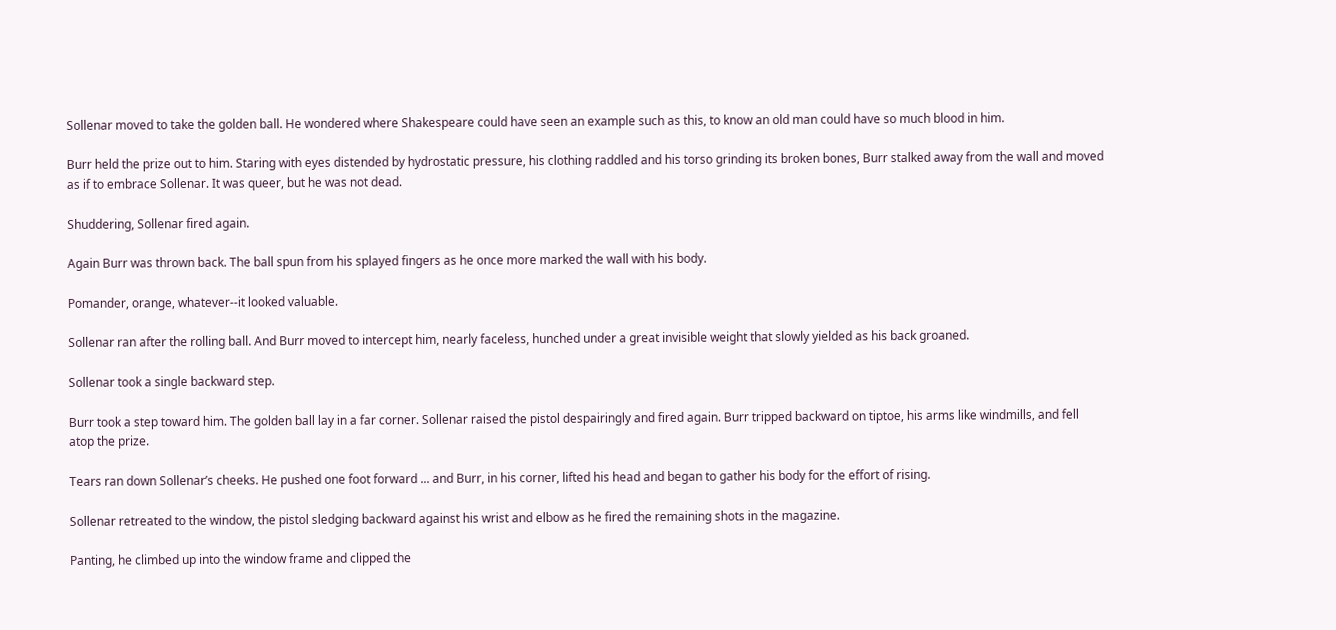Sollenar moved to take the golden ball. He wondered where Shakespeare could have seen an example such as this, to know an old man could have so much blood in him.

Burr held the prize out to him. Staring with eyes distended by hydrostatic pressure, his clothing raddled and his torso grinding its broken bones, Burr stalked away from the wall and moved as if to embrace Sollenar. It was queer, but he was not dead.

Shuddering, Sollenar fired again.

Again Burr was thrown back. The ball spun from his splayed fingers as he once more marked the wall with his body.

Pomander, orange, whatever--it looked valuable.

Sollenar ran after the rolling ball. And Burr moved to intercept him, nearly faceless, hunched under a great invisible weight that slowly yielded as his back groaned.

Sollenar took a single backward step.

Burr took a step toward him. The golden ball lay in a far corner. Sollenar raised the pistol despairingly and fired again. Burr tripped backward on tiptoe, his arms like windmills, and fell atop the prize.

Tears ran down Sollenar’s cheeks. He pushed one foot forward ... and Burr, in his corner, lifted his head and began to gather his body for the effort of rising.

Sollenar retreated to the window, the pistol sledging backward against his wrist and elbow as he fired the remaining shots in the magazine.

Panting, he climbed up into the window frame and clipped the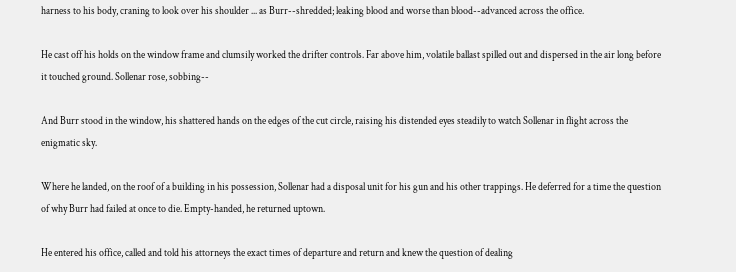harness to his body, craning to look over his shoulder ... as Burr--shredded; leaking blood and worse than blood--advanced across the office.

He cast off his holds on the window frame and clumsily worked the drifter controls. Far above him, volatile ballast spilled out and dispersed in the air long before it touched ground. Sollenar rose, sobbing--

And Burr stood in the window, his shattered hands on the edges of the cut circle, raising his distended eyes steadily to watch Sollenar in flight across the enigmatic sky.

Where he landed, on the roof of a building in his possession, Sollenar had a disposal unit for his gun and his other trappings. He deferred for a time the question of why Burr had failed at once to die. Empty-handed, he returned uptown.

He entered his office, called and told his attorneys the exact times of departure and return and knew the question of dealing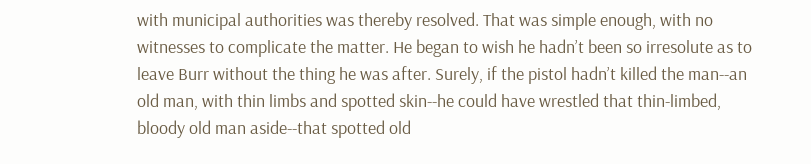with municipal authorities was thereby resolved. That was simple enough, with no witnesses to complicate the matter. He began to wish he hadn’t been so irresolute as to leave Burr without the thing he was after. Surely, if the pistol hadn’t killed the man--an old man, with thin limbs and spotted skin--he could have wrestled that thin-limbed, bloody old man aside--that spotted old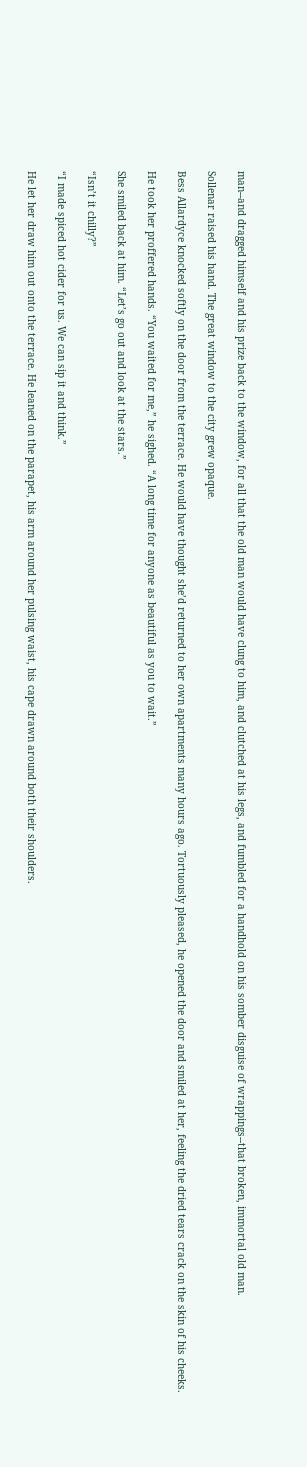man--and dragged himself and his prize back to the window, for all that the old man would have clung to him, and clutched at his legs, and fumbled for a handhold on his somber disguise of wrappings--that broken, immortal old man.

Sollenar raised his hand. The great window to the city grew opaque.

Bess Allardyce knocked softly on the door from the terrace. He would have thought she’d returned to her own apartments many hours ago. Tortuously pleased, he opened the door and smiled at her, feeling the dried tears crack on the skin of his cheeks.

He took her proffered hands. “You waited for me,” he sighed. “A long time for anyone as beautiful as you to wait.”

She smiled back at him. “Let’s go out and look at the stars.”

“Isn’t it chilly?”

“I made spiced hot cider for us. We can sip it and think.”

He let her draw him out onto the terrace. He leaned on the parapet, his arm around her pulsing waist, his cape drawn around both their shoulders.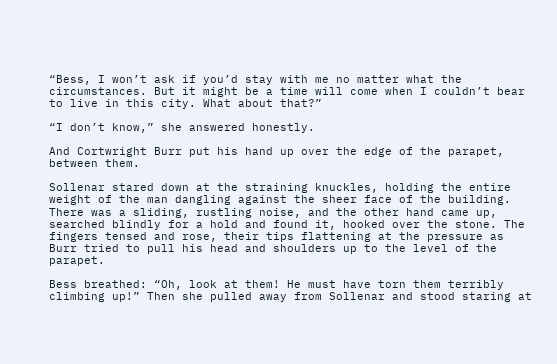“Bess, I won’t ask if you’d stay with me no matter what the circumstances. But it might be a time will come when I couldn’t bear to live in this city. What about that?”

“I don’t know,” she answered honestly.

And Cortwright Burr put his hand up over the edge of the parapet, between them.

Sollenar stared down at the straining knuckles, holding the entire weight of the man dangling against the sheer face of the building. There was a sliding, rustling noise, and the other hand came up, searched blindly for a hold and found it, hooked over the stone. The fingers tensed and rose, their tips flattening at the pressure as Burr tried to pull his head and shoulders up to the level of the parapet.

Bess breathed: “Oh, look at them! He must have torn them terribly climbing up!” Then she pulled away from Sollenar and stood staring at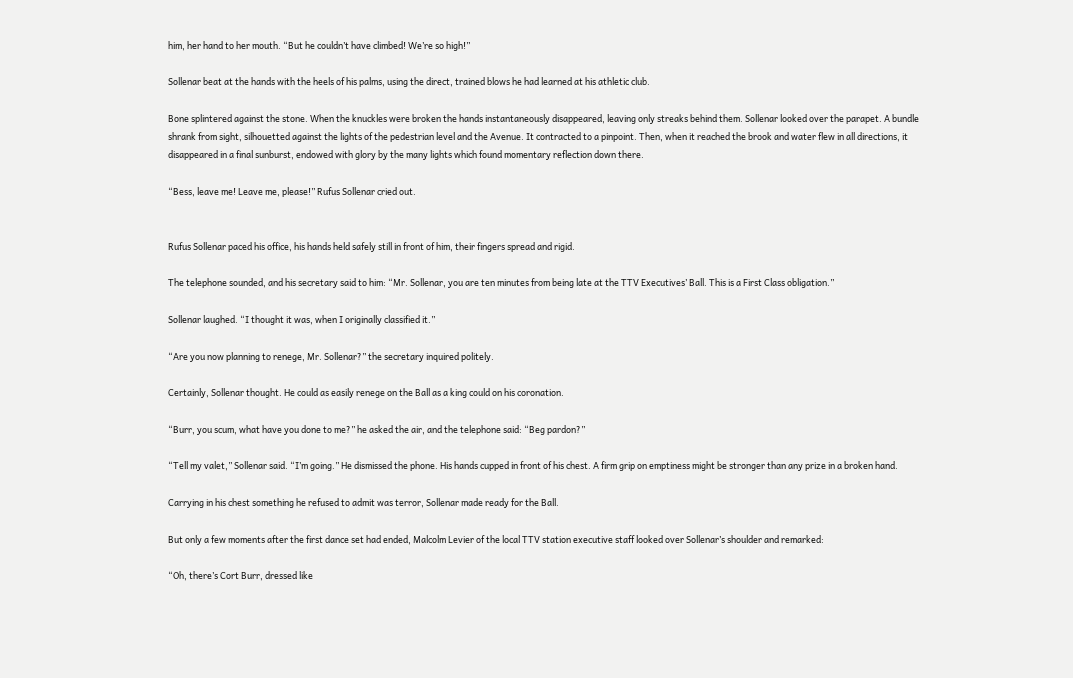him, her hand to her mouth. “But he couldn’t have climbed! We’re so high!”

Sollenar beat at the hands with the heels of his palms, using the direct, trained blows he had learned at his athletic club.

Bone splintered against the stone. When the knuckles were broken the hands instantaneously disappeared, leaving only streaks behind them. Sollenar looked over the parapet. A bundle shrank from sight, silhouetted against the lights of the pedestrian level and the Avenue. It contracted to a pinpoint. Then, when it reached the brook and water flew in all directions, it disappeared in a final sunburst, endowed with glory by the many lights which found momentary reflection down there.

“Bess, leave me! Leave me, please!” Rufus Sollenar cried out.


Rufus Sollenar paced his office, his hands held safely still in front of him, their fingers spread and rigid.

The telephone sounded, and his secretary said to him: “Mr. Sollenar, you are ten minutes from being late at the TTV Executives’ Ball. This is a First Class obligation.”

Sollenar laughed. “I thought it was, when I originally classified it.”

“Are you now planning to renege, Mr. Sollenar?” the secretary inquired politely.

Certainly, Sollenar thought. He could as easily renege on the Ball as a king could on his coronation.

“Burr, you scum, what have you done to me?” he asked the air, and the telephone said: “Beg pardon?”

“Tell my valet,” Sollenar said. “I’m going.” He dismissed the phone. His hands cupped in front of his chest. A firm grip on emptiness might be stronger than any prize in a broken hand.

Carrying in his chest something he refused to admit was terror, Sollenar made ready for the Ball.

But only a few moments after the first dance set had ended, Malcolm Levier of the local TTV station executive staff looked over Sollenar’s shoulder and remarked:

“Oh, there’s Cort Burr, dressed like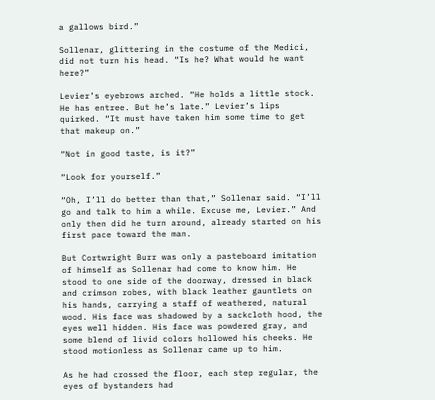a gallows bird.”

Sollenar, glittering in the costume of the Medici, did not turn his head. “Is he? What would he want here?”

Levier’s eyebrows arched. “He holds a little stock. He has entree. But he’s late.” Levier’s lips quirked. “It must have taken him some time to get that makeup on.”

“Not in good taste, is it?”

“Look for yourself.”

“Oh, I’ll do better than that,” Sollenar said. “I’ll go and talk to him a while. Excuse me, Levier.” And only then did he turn around, already started on his first pace toward the man.

But Cortwright Burr was only a pasteboard imitation of himself as Sollenar had come to know him. He stood to one side of the doorway, dressed in black and crimson robes, with black leather gauntlets on his hands, carrying a staff of weathered, natural wood. His face was shadowed by a sackcloth hood, the eyes well hidden. His face was powdered gray, and some blend of livid colors hollowed his cheeks. He stood motionless as Sollenar came up to him.

As he had crossed the floor, each step regular, the eyes of bystanders had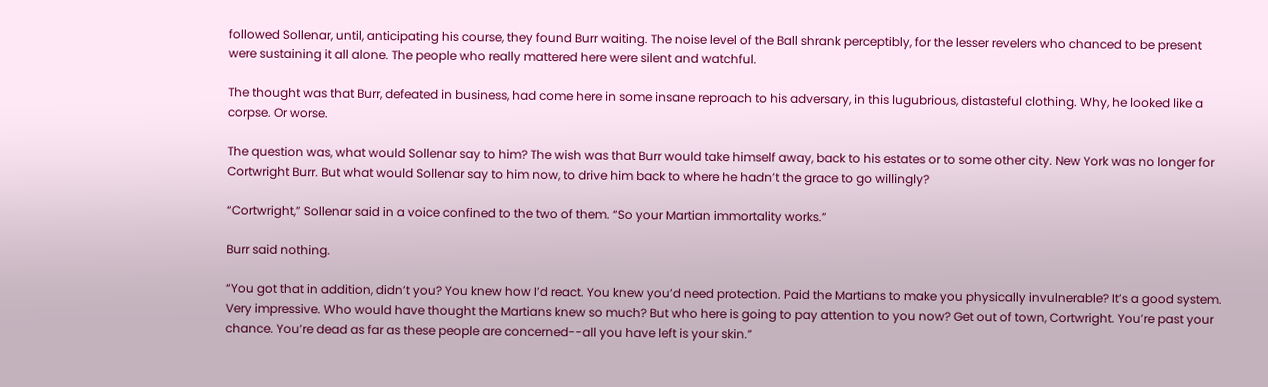followed Sollenar, until, anticipating his course, they found Burr waiting. The noise level of the Ball shrank perceptibly, for the lesser revelers who chanced to be present were sustaining it all alone. The people who really mattered here were silent and watchful.

The thought was that Burr, defeated in business, had come here in some insane reproach to his adversary, in this lugubrious, distasteful clothing. Why, he looked like a corpse. Or worse.

The question was, what would Sollenar say to him? The wish was that Burr would take himself away, back to his estates or to some other city. New York was no longer for Cortwright Burr. But what would Sollenar say to him now, to drive him back to where he hadn’t the grace to go willingly?

“Cortwright,” Sollenar said in a voice confined to the two of them. “So your Martian immortality works.”

Burr said nothing.

“You got that in addition, didn’t you? You knew how I’d react. You knew you’d need protection. Paid the Martians to make you physically invulnerable? It’s a good system. Very impressive. Who would have thought the Martians knew so much? But who here is going to pay attention to you now? Get out of town, Cortwright. You’re past your chance. You’re dead as far as these people are concerned--all you have left is your skin.”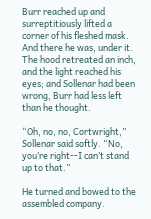Burr reached up and surreptitiously lifted a corner of his fleshed mask. And there he was, under it. The hood retreated an inch, and the light reached his eyes; and Sollenar had been wrong, Burr had less left than he thought.

“Oh, no, no, Cortwright,” Sollenar said softly. “No, you’re right--I can’t stand up to that.”

He turned and bowed to the assembled company.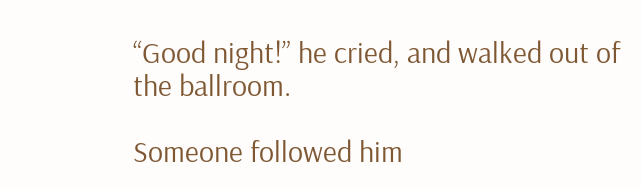“Good night!” he cried, and walked out of the ballroom.

Someone followed him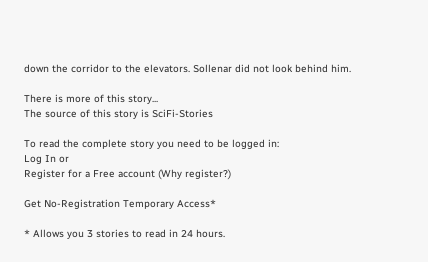down the corridor to the elevators. Sollenar did not look behind him.

There is more of this story...
The source of this story is SciFi-Stories

To read the complete story you need to be logged in:
Log In or
Register for a Free account (Why register?)

Get No-Registration Temporary Access*

* Allows you 3 stories to read in 24 hours.